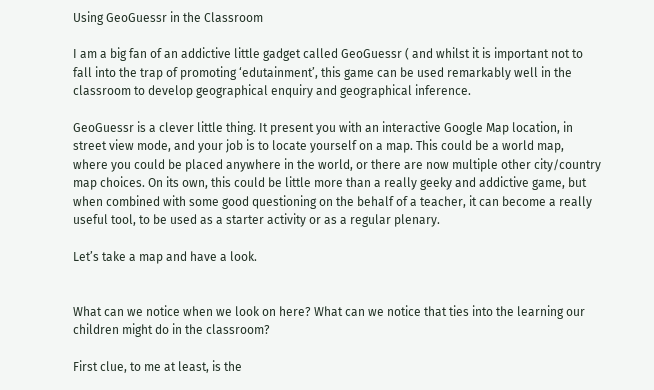Using GeoGuessr in the Classroom

I am a big fan of an addictive little gadget called GeoGuessr ( and whilst it is important not to fall into the trap of promoting ‘edutainment’, this game can be used remarkably well in the classroom to develop geographical enquiry and geographical inference.

GeoGuessr is a clever little thing. It present you with an interactive Google Map location, in street view mode, and your job is to locate yourself on a map. This could be a world map, where you could be placed anywhere in the world, or there are now multiple other city/country map choices. On its own, this could be little more than a really geeky and addictive game, but when combined with some good questioning on the behalf of a teacher, it can become a really useful tool, to be used as a starter activity or as a regular plenary.

Let’s take a map and have a look.


What can we notice when we look on here? What can we notice that ties into the learning our children might do in the classroom?

First clue, to me at least, is the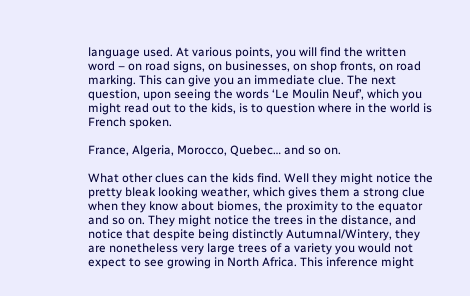language used. At various points, you will find the written word – on road signs, on businesses, on shop fronts, on road marking. This can give you an immediate clue. The next question, upon seeing the words ‘Le Moulin Neuf’, which you might read out to the kids, is to question where in the world is French spoken.

France, Algeria, Morocco, Quebec… and so on.

What other clues can the kids find. Well they might notice the pretty bleak looking weather, which gives them a strong clue when they know about biomes, the proximity to the equator and so on. They might notice the trees in the distance, and notice that despite being distinctly Autumnal/Wintery, they are nonetheless very large trees of a variety you would not expect to see growing in North Africa. This inference might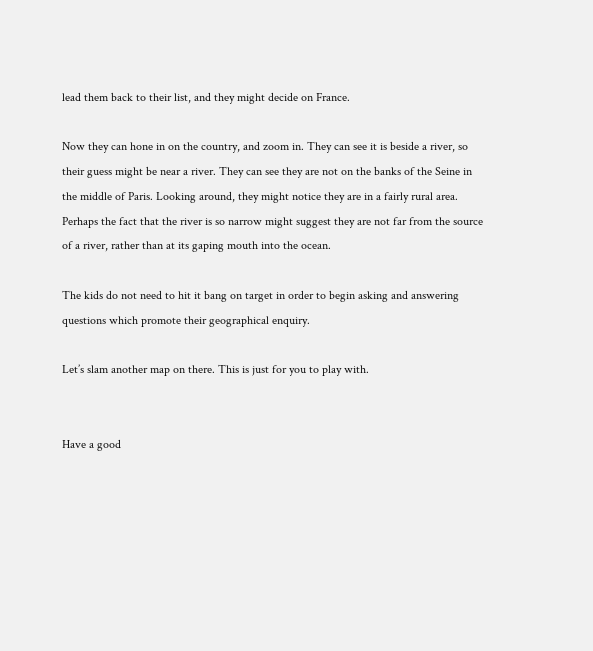lead them back to their list, and they might decide on France.

Now they can hone in on the country, and zoom in. They can see it is beside a river, so their guess might be near a river. They can see they are not on the banks of the Seine in the middle of Paris. Looking around, they might notice they are in a fairly rural area. Perhaps the fact that the river is so narrow might suggest they are not far from the source of a river, rather than at its gaping mouth into the ocean.

The kids do not need to hit it bang on target in order to begin asking and answering questions which promote their geographical enquiry.

Let’s slam another map on there. This is just for you to play with.


Have a good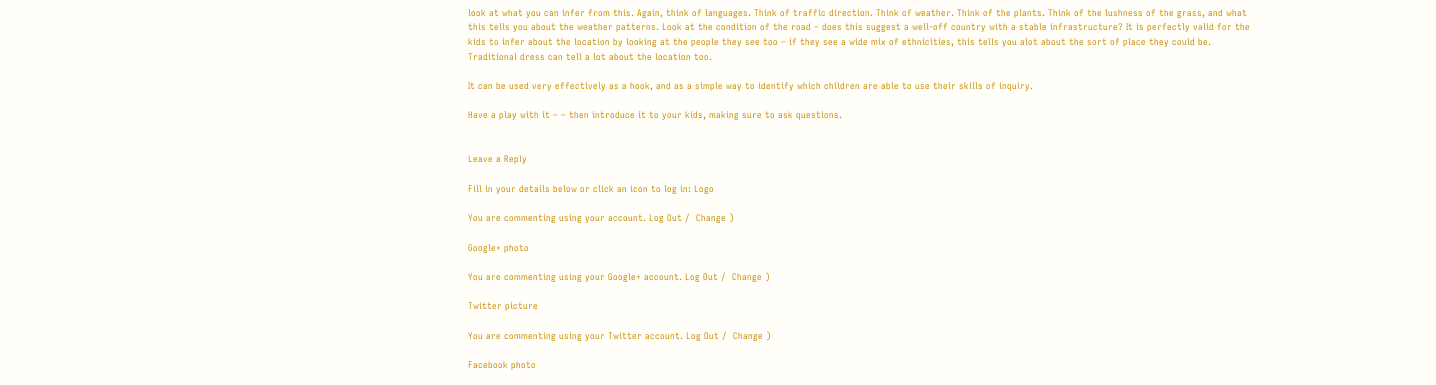look at what you can infer from this. Again, think of languages. Think of traffic direction. Think of weather. Think of the plants. Think of the lushness of the grass, and what this tells you about the weather patterns. Look at the condition of the road – does this suggest a well-off country with a stable infrastructure? It is perfectly valid for the kids to infer about the location by looking at the people they see too – if they see a wide mix of ethnicities, this tells you alot about the sort of place they could be. Traditional dress can tell a lot about the location too.

It can be used very effectively as a hook, and as a simple way to identify which children are able to use their skills of inquiry.

Have a play with it – – then introduce it to your kids, making sure to ask questions.


Leave a Reply

Fill in your details below or click an icon to log in: Logo

You are commenting using your account. Log Out /  Change )

Google+ photo

You are commenting using your Google+ account. Log Out /  Change )

Twitter picture

You are commenting using your Twitter account. Log Out /  Change )

Facebook photo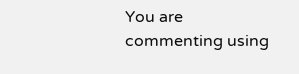You are commenting using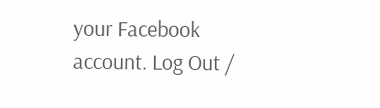your Facebook account. Log Out /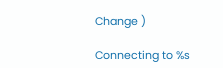Change )

Connecting to %s